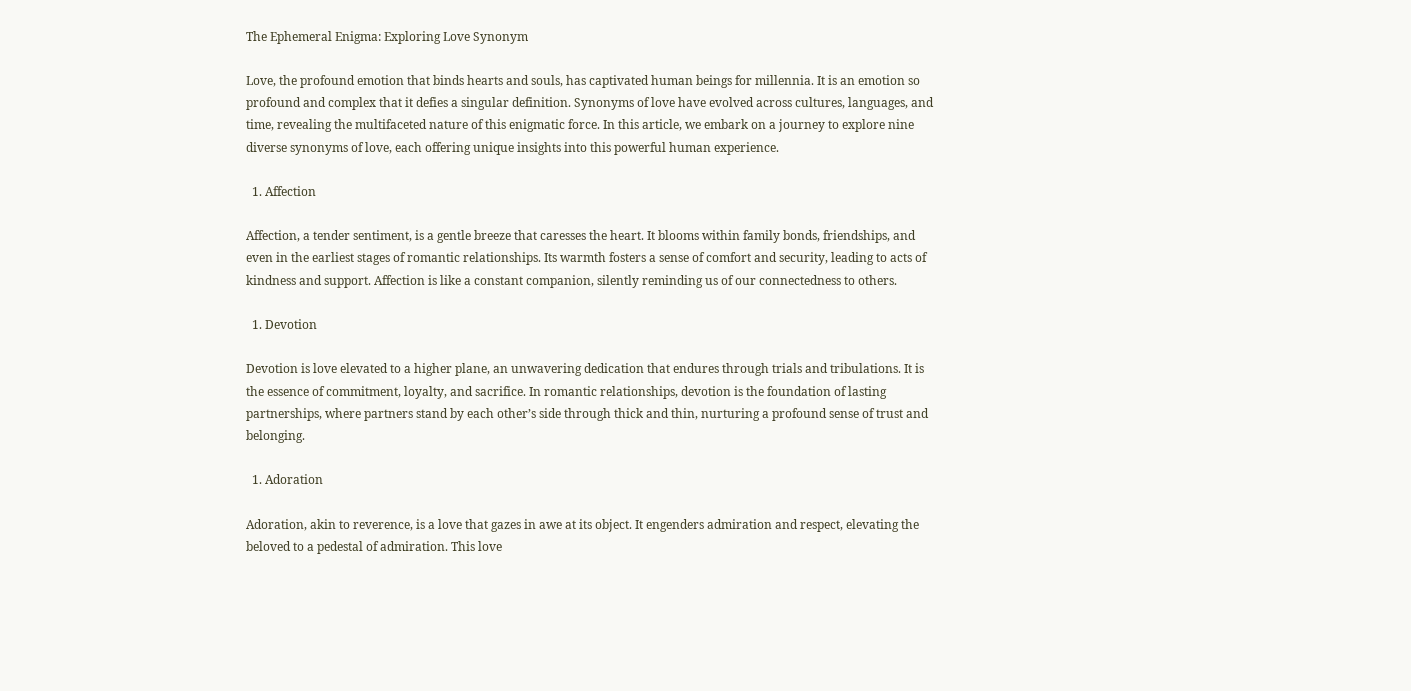The Ephemeral Enigma: Exploring Love Synonym

Love, the profound emotion that binds hearts and souls, has captivated human beings for millennia. It is an emotion so profound and complex that it defies a singular definition. Synonyms of love have evolved across cultures, languages, and time, revealing the multifaceted nature of this enigmatic force. In this article, we embark on a journey to explore nine diverse synonyms of love, each offering unique insights into this powerful human experience.

  1. Affection

Affection, a tender sentiment, is a gentle breeze that caresses the heart. It blooms within family bonds, friendships, and even in the earliest stages of romantic relationships. Its warmth fosters a sense of comfort and security, leading to acts of kindness and support. Affection is like a constant companion, silently reminding us of our connectedness to others.

  1. Devotion

Devotion is love elevated to a higher plane, an unwavering dedication that endures through trials and tribulations. It is the essence of commitment, loyalty, and sacrifice. In romantic relationships, devotion is the foundation of lasting partnerships, where partners stand by each other’s side through thick and thin, nurturing a profound sense of trust and belonging.

  1. Adoration

Adoration, akin to reverence, is a love that gazes in awe at its object. It engenders admiration and respect, elevating the beloved to a pedestal of admiration. This love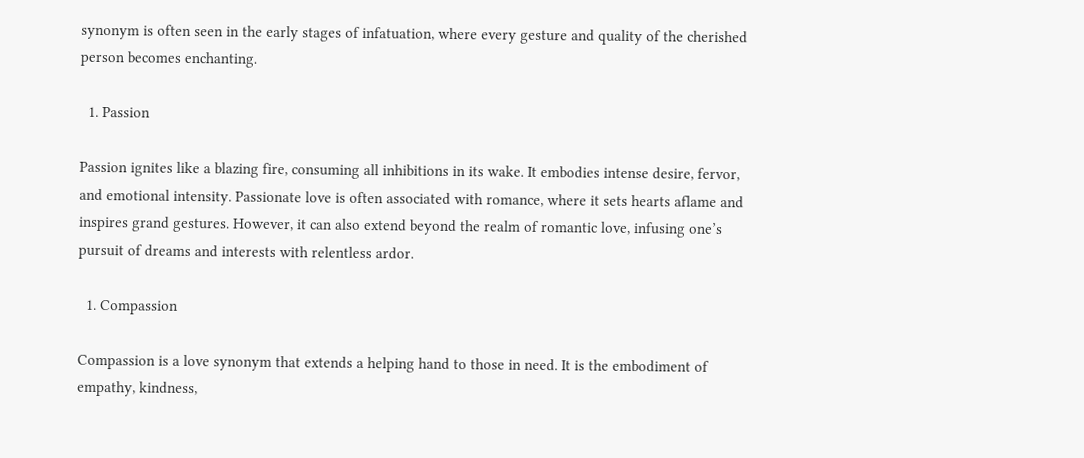synonym is often seen in the early stages of infatuation, where every gesture and quality of the cherished person becomes enchanting.

  1. Passion

Passion ignites like a blazing fire, consuming all inhibitions in its wake. It embodies intense desire, fervor, and emotional intensity. Passionate love is often associated with romance, where it sets hearts aflame and inspires grand gestures. However, it can also extend beyond the realm of romantic love, infusing one’s pursuit of dreams and interests with relentless ardor.

  1. Compassion

Compassion is a love synonym that extends a helping hand to those in need. It is the embodiment of empathy, kindness,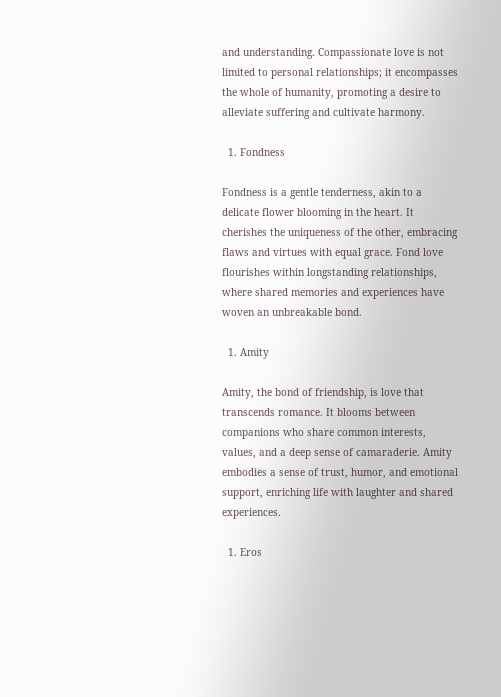and understanding. Compassionate love is not limited to personal relationships; it encompasses the whole of humanity, promoting a desire to alleviate suffering and cultivate harmony.

  1. Fondness

Fondness is a gentle tenderness, akin to a delicate flower blooming in the heart. It cherishes the uniqueness of the other, embracing flaws and virtues with equal grace. Fond love flourishes within longstanding relationships, where shared memories and experiences have woven an unbreakable bond.

  1. Amity

Amity, the bond of friendship, is love that transcends romance. It blooms between companions who share common interests, values, and a deep sense of camaraderie. Amity embodies a sense of trust, humor, and emotional support, enriching life with laughter and shared experiences.

  1. Eros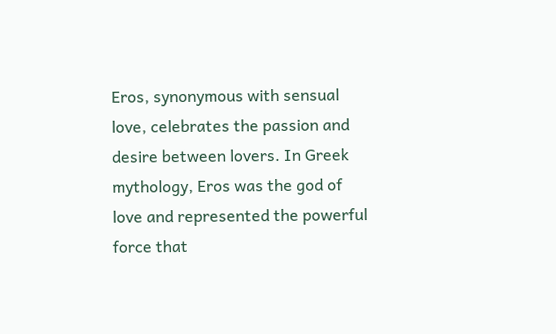Eros, synonymous with sensual love, celebrates the passion and desire between lovers. In Greek mythology, Eros was the god of love and represented the powerful force that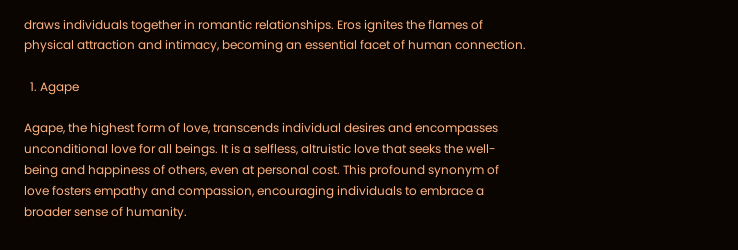draws individuals together in romantic relationships. Eros ignites the flames of physical attraction and intimacy, becoming an essential facet of human connection.

  1. Agape

Agape, the highest form of love, transcends individual desires and encompasses unconditional love for all beings. It is a selfless, altruistic love that seeks the well-being and happiness of others, even at personal cost. This profound synonym of love fosters empathy and compassion, encouraging individuals to embrace a broader sense of humanity.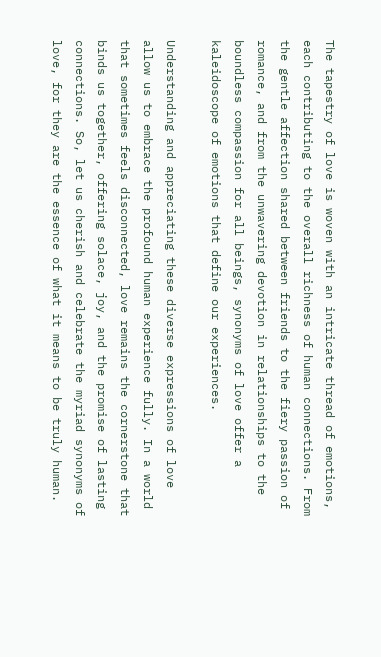The tapestry of love is woven with an intricate thread of emotions, each contributing to the overall richness of human connections. From the gentle affection shared between friends to the fiery passion of romance, and from the unwavering devotion in relationships to the boundless compassion for all beings, synonyms of love offer a kaleidoscope of emotions that define our experiences.

Understanding and appreciating these diverse expressions of love allow us to embrace the profound human experience fully. In a world that sometimes feels disconnected, love remains the cornerstone that binds us together, offering solace, joy, and the promise of lasting connections. So, let us cherish and celebrate the myriad synonyms of love, for they are the essence of what it means to be truly human.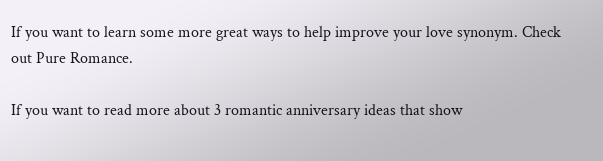If you want to learn some more great ways to help improve your love synonym. Check out Pure Romance.

If you want to read more about 3 romantic anniversary ideas that show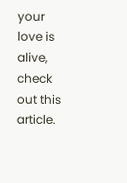your love is alive, check out this article.